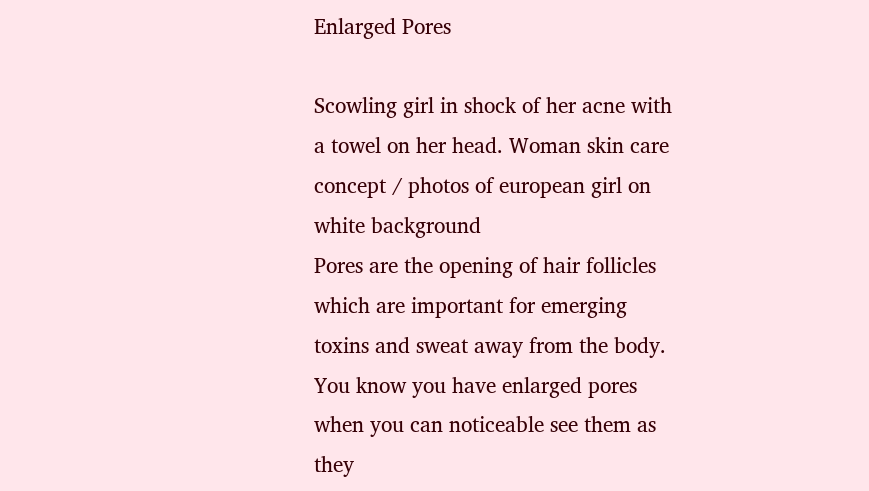Enlarged Pores

Scowling girl in shock of her acne with a towel on her head. Woman skin care concept / photos of european girl on white background
Pores are the opening of hair follicles which are important for emerging toxins and sweat away from the body. You know you have enlarged pores when you can noticeable see them as they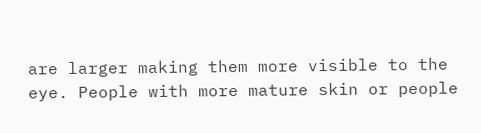are larger making them more visible to the eye. People with more mature skin or people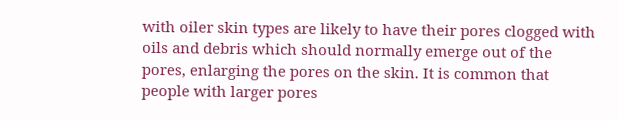with oiler skin types are likely to have their pores clogged with oils and debris which should normally emerge out of the pores, enlarging the pores on the skin. It is common that people with larger pores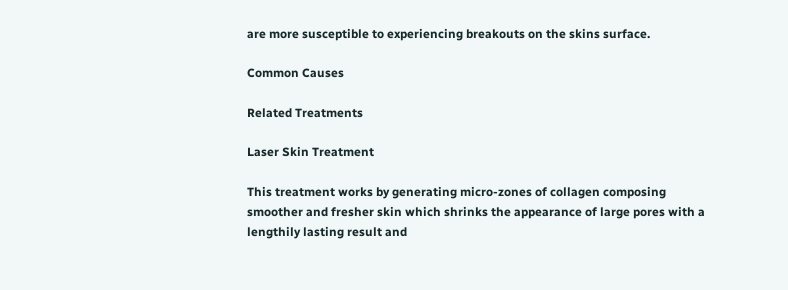are more susceptible to experiencing breakouts on the skins surface.

Common Causes

Related Treatments

Laser Skin Treatment

This treatment works by generating micro-zones of collagen composing smoother and fresher skin which shrinks the appearance of large pores with a lengthily lasting result and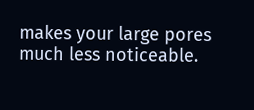makes your large pores much less noticeable.